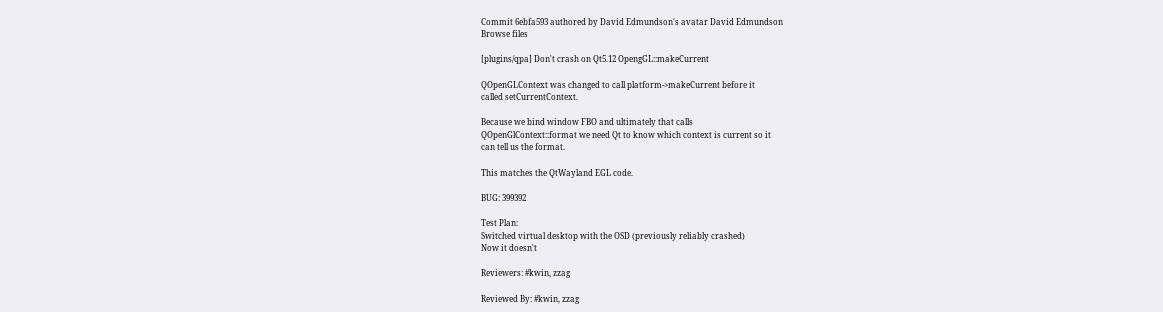Commit 6ebfa593 authored by David Edmundson's avatar David Edmundson
Browse files

[plugins/qpa] Don't crash on Qt5.12 OpengGL::makeCurrent

QOpenGLContext was changed to call platform->makeCurrent before it
called setCurrentContext.

Because we bind window FBO and ultimately that calls
QOpenGlContext::format we need Qt to know which context is current so it
can tell us the format.

This matches the QtWayland EGL code.

BUG: 399392

Test Plan:
Switched virtual desktop with the OSD (previously reliably crashed)
Now it doesn't

Reviewers: #kwin, zzag

Reviewed By: #kwin, zzag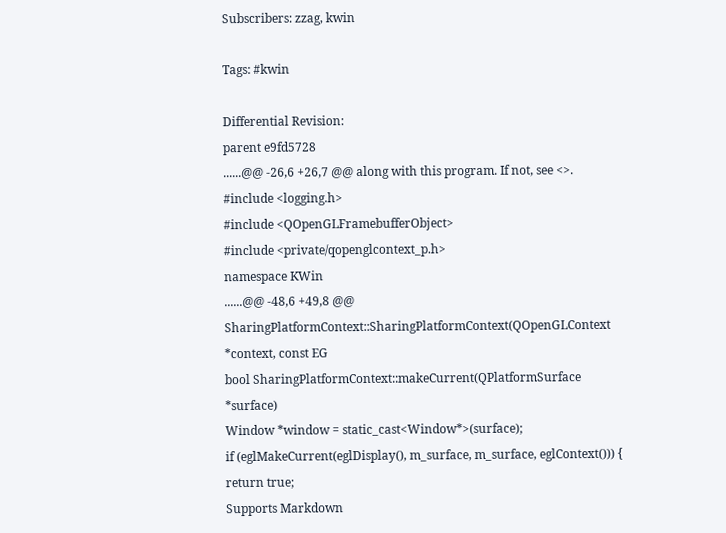Subscribers: zzag, kwin

Tags: #kwin

Differential Revision:
parent e9fd5728
......@@ -26,6 +26,7 @@ along with this program. If not, see <>.
#include <logging.h>
#include <QOpenGLFramebufferObject>
#include <private/qopenglcontext_p.h>
namespace KWin
......@@ -48,6 +49,8 @@ SharingPlatformContext::SharingPlatformContext(QOpenGLContext *context, const EG
bool SharingPlatformContext::makeCurrent(QPlatformSurface *surface)
Window *window = static_cast<Window*>(surface);
if (eglMakeCurrent(eglDisplay(), m_surface, m_surface, eglContext())) {
return true;
Supports Markdown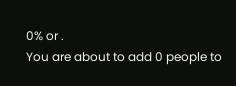0% or .
You are about to add 0 people to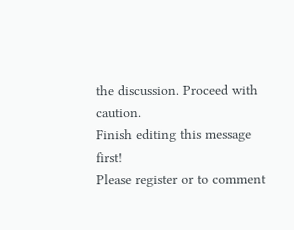the discussion. Proceed with caution.
Finish editing this message first!
Please register or to comment